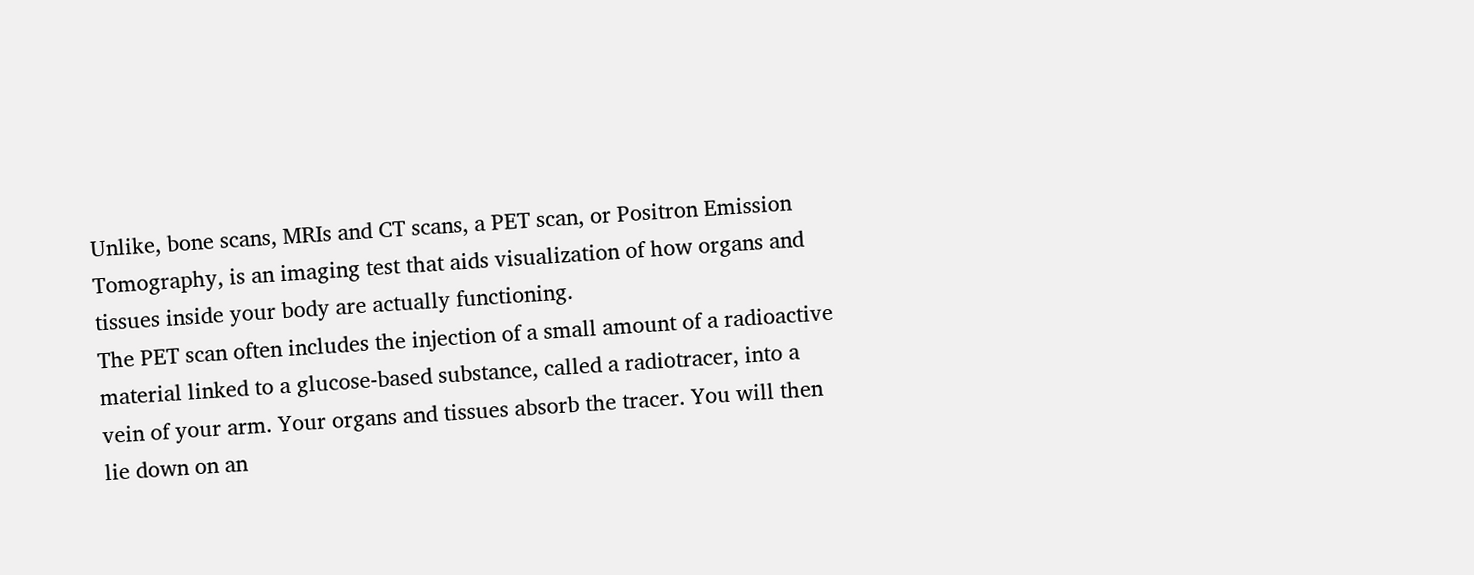Unlike, bone scans, MRIs and CT scans, a PET scan, or Positron Emission Tomography, is an imaging test that aids visualization of how organs and tissues inside your body are actually functioning.
The PET scan often includes the injection of a small amount of a radioactive material linked to a glucose-based substance, called a radiotracer, into a vein of your arm. Your organs and tissues absorb the tracer. You will then lie down on an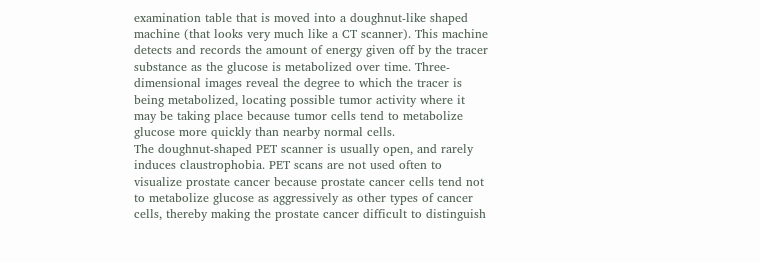examination table that is moved into a doughnut-like shaped machine (that looks very much like a CT scanner). This machine detects and records the amount of energy given off by the tracer substance as the glucose is metabolized over time. Three-dimensional images reveal the degree to which the tracer is being metabolized, locating possible tumor activity where it may be taking place because tumor cells tend to metabolize glucose more quickly than nearby normal cells.
The doughnut-shaped PET scanner is usually open, and rarely induces claustrophobia. PET scans are not used often to visualize prostate cancer because prostate cancer cells tend not to metabolize glucose as aggressively as other types of cancer cells, thereby making the prostate cancer difficult to distinguish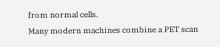from normal cells.
Many modern machines combine a PET scan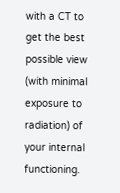with a CT to get the best possible view (with minimal exposure to radiation) of your internal functioning.